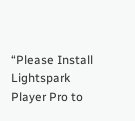“Please Install Lightspark Player Pro to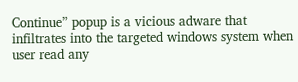Continue” popup is a vicious adware that infiltrates into the targeted windows system when user read any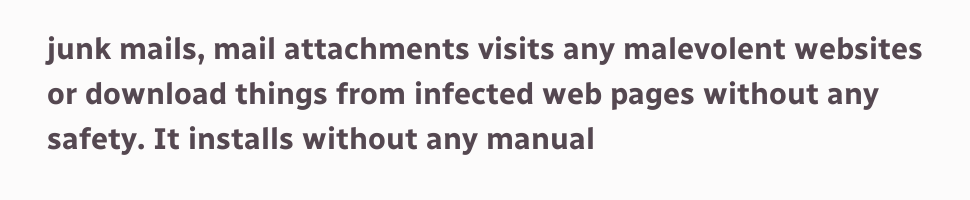junk mails, mail attachments visits any malevolent websites or download things from infected web pages without any safety. It installs without any manual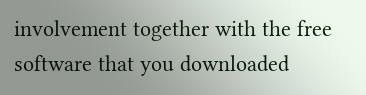involvement together with the free software that you downloaded